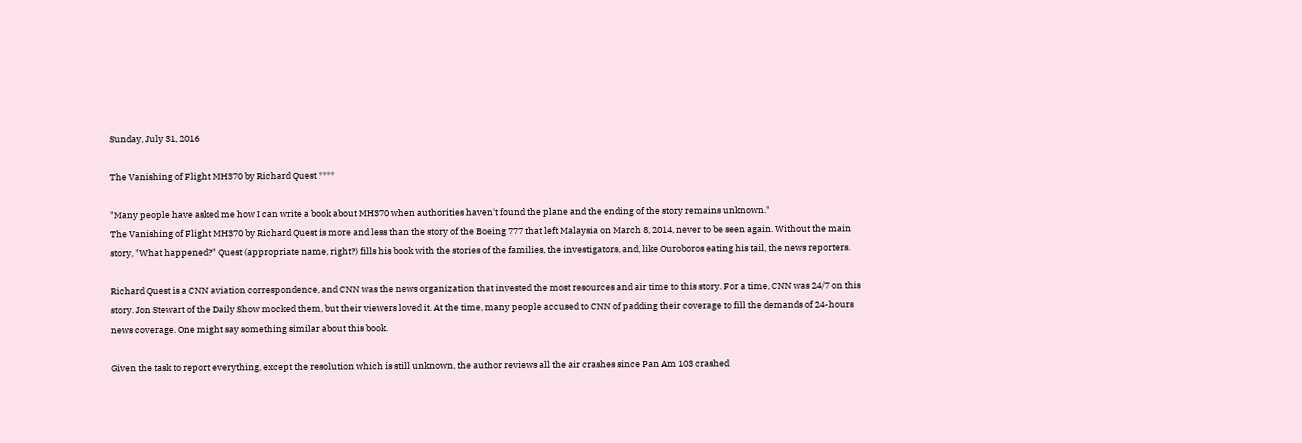Sunday, July 31, 2016

The Vanishing of Flight MH370 by Richard Quest ****

"Many people have asked me how I can write a book about MH370 when authorities haven't found the plane and the ending of the story remains unknown."
The Vanishing of Flight MH370 by Richard Quest is more and less than the story of the Boeing 777 that left Malaysia on March 8, 2014, never to be seen again. Without the main story, "What happened?" Quest (appropriate name, right?) fills his book with the stories of the families, the investigators, and, like Ouroboros eating his tail, the news reporters.

Richard Quest is a CNN aviation correspondence, and CNN was the news organization that invested the most resources and air time to this story. For a time, CNN was 24/7 on this story. Jon Stewart of the Daily Show mocked them, but their viewers loved it. At the time, many people accused to CNN of padding their coverage to fill the demands of 24-hours news coverage. One might say something similar about this book.

Given the task to report everything, except the resolution which is still unknown, the author reviews all the air crashes since Pan Am 103 crashed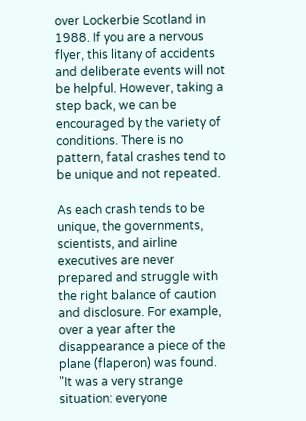over Lockerbie Scotland in 1988. If you are a nervous flyer, this litany of accidents and deliberate events will not be helpful. However, taking a step back, we can be encouraged by the variety of conditions. There is no pattern, fatal crashes tend to be unique and not repeated.

As each crash tends to be unique, the governments, scientists, and airline executives are never prepared and struggle with the right balance of caution and disclosure. For example, over a year after the disappearance a piece of the plane (flaperon) was found.
"It was a very strange situation: everyone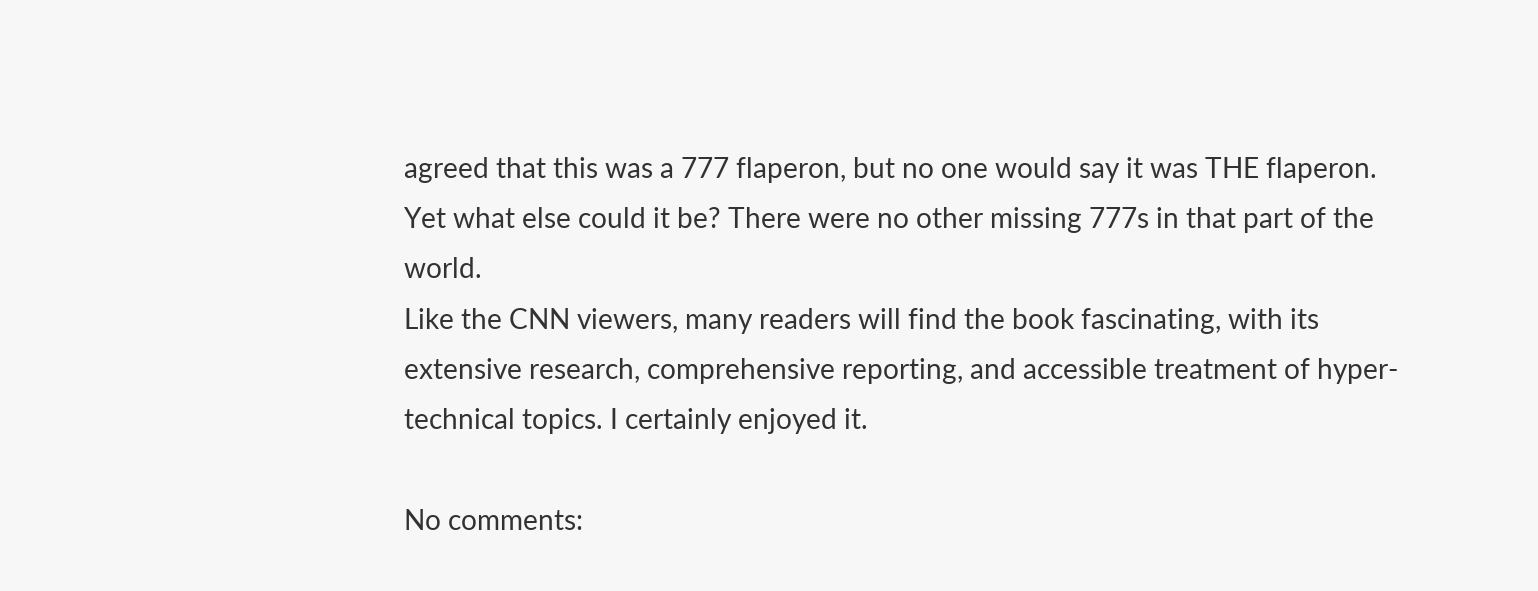agreed that this was a 777 flaperon, but no one would say it was THE flaperon. Yet what else could it be? There were no other missing 777s in that part of the world.
Like the CNN viewers, many readers will find the book fascinating, with its extensive research, comprehensive reporting, and accessible treatment of hyper-technical topics. I certainly enjoyed it.

No comments: